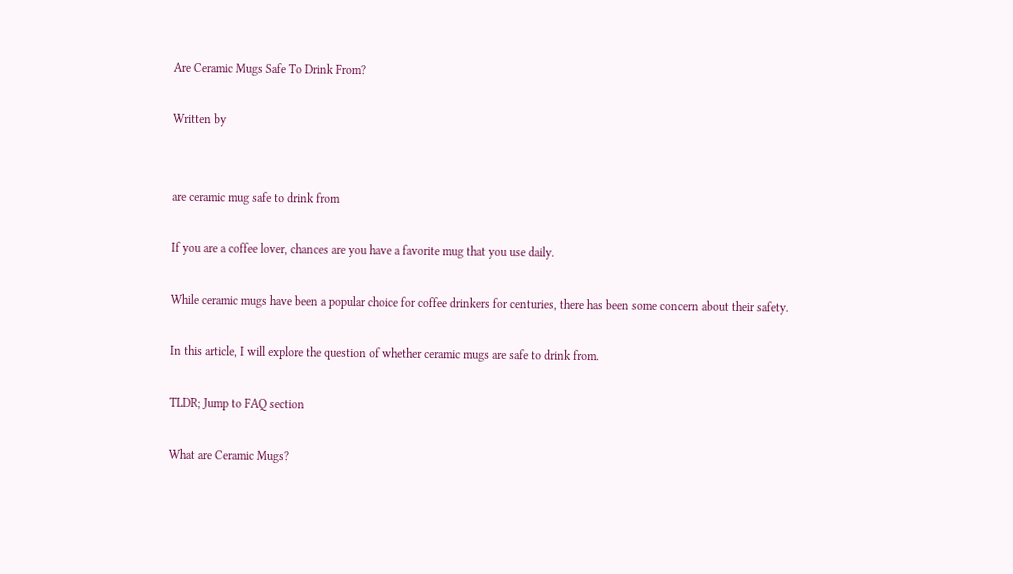Are Ceramic Mugs Safe To Drink From?

Written by


are ceramic mug safe to drink from

If you are a coffee lover, chances are you have a favorite mug that you use daily.

While ceramic mugs have been a popular choice for coffee drinkers for centuries, there has been some concern about their safety.

In this article, I will explore the question of whether ceramic mugs are safe to drink from.

TLDR; Jump to FAQ section

What are Ceramic Mugs?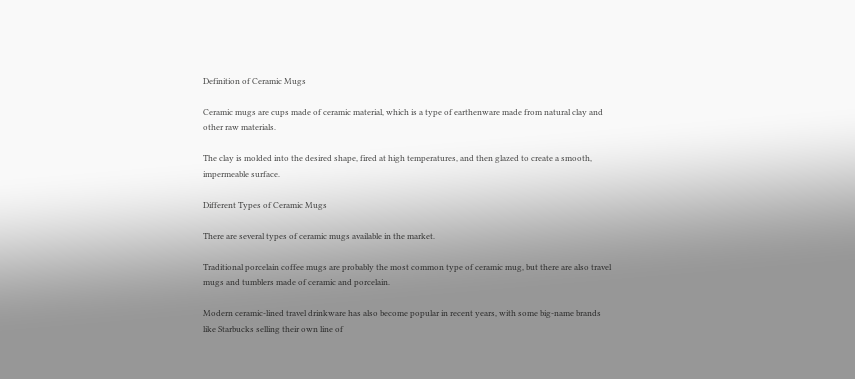Definition of Ceramic Mugs

Ceramic mugs are cups made of ceramic material, which is a type of earthenware made from natural clay and other raw materials.

The clay is molded into the desired shape, fired at high temperatures, and then glazed to create a smooth, impermeable surface.

Different Types of Ceramic Mugs

There are several types of ceramic mugs available in the market.

Traditional porcelain coffee mugs are probably the most common type of ceramic mug, but there are also travel mugs and tumblers made of ceramic and porcelain.

Modern ceramic-lined travel drinkware has also become popular in recent years, with some big-name brands like Starbucks selling their own line of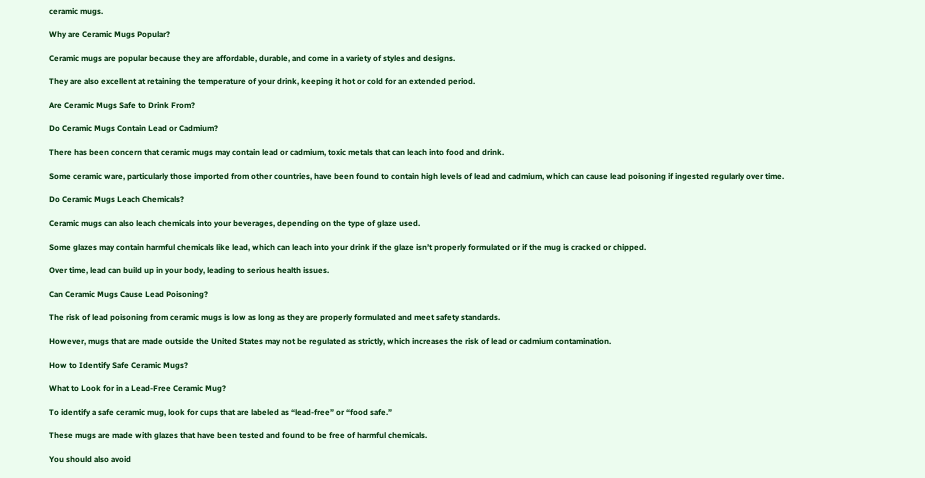ceramic mugs.

Why are Ceramic Mugs Popular?

Ceramic mugs are popular because they are affordable, durable, and come in a variety of styles and designs.

They are also excellent at retaining the temperature of your drink, keeping it hot or cold for an extended period.

Are Ceramic Mugs Safe to Drink From?

Do Ceramic Mugs Contain Lead or Cadmium?

There has been concern that ceramic mugs may contain lead or cadmium, toxic metals that can leach into food and drink.

Some ceramic ware, particularly those imported from other countries, have been found to contain high levels of lead and cadmium, which can cause lead poisoning if ingested regularly over time.

Do Ceramic Mugs Leach Chemicals?

Ceramic mugs can also leach chemicals into your beverages, depending on the type of glaze used.

Some glazes may contain harmful chemicals like lead, which can leach into your drink if the glaze isn’t properly formulated or if the mug is cracked or chipped.

Over time, lead can build up in your body, leading to serious health issues.

Can Ceramic Mugs Cause Lead Poisoning?

The risk of lead poisoning from ceramic mugs is low as long as they are properly formulated and meet safety standards.

However, mugs that are made outside the United States may not be regulated as strictly, which increases the risk of lead or cadmium contamination.

How to Identify Safe Ceramic Mugs?

What to Look for in a Lead-Free Ceramic Mug?

To identify a safe ceramic mug, look for cups that are labeled as “lead-free” or “food safe.”

These mugs are made with glazes that have been tested and found to be free of harmful chemicals.

You should also avoid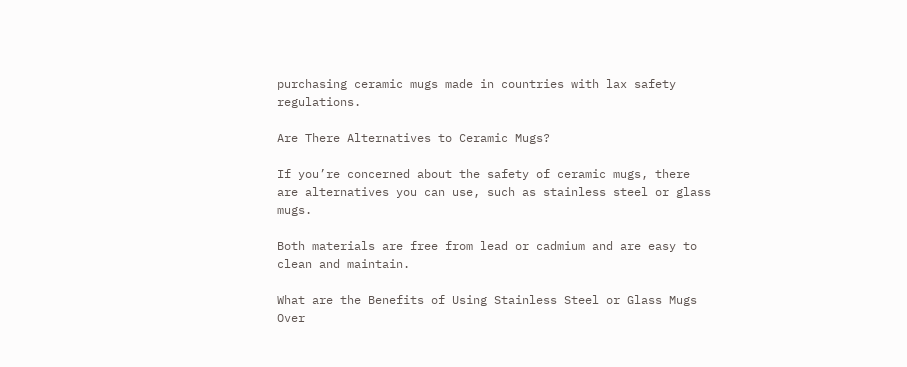purchasing ceramic mugs made in countries with lax safety regulations.

Are There Alternatives to Ceramic Mugs?

If you’re concerned about the safety of ceramic mugs, there are alternatives you can use, such as stainless steel or glass mugs.

Both materials are free from lead or cadmium and are easy to clean and maintain.

What are the Benefits of Using Stainless Steel or Glass Mugs Over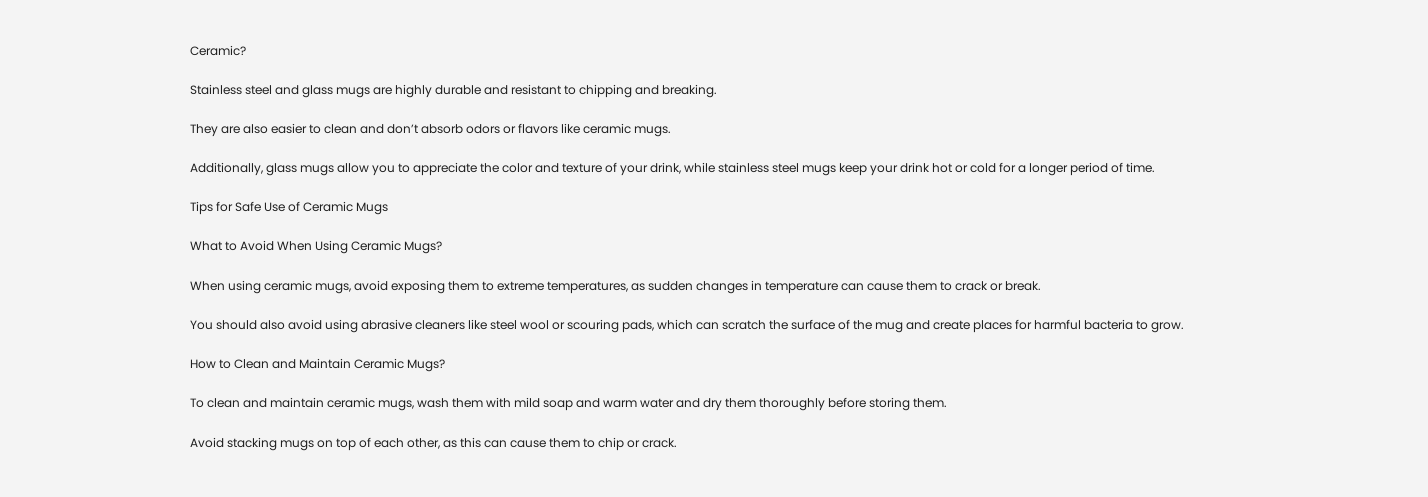Ceramic?

Stainless steel and glass mugs are highly durable and resistant to chipping and breaking.

They are also easier to clean and don’t absorb odors or flavors like ceramic mugs.

Additionally, glass mugs allow you to appreciate the color and texture of your drink, while stainless steel mugs keep your drink hot or cold for a longer period of time.

Tips for Safe Use of Ceramic Mugs

What to Avoid When Using Ceramic Mugs?

When using ceramic mugs, avoid exposing them to extreme temperatures, as sudden changes in temperature can cause them to crack or break.

You should also avoid using abrasive cleaners like steel wool or scouring pads, which can scratch the surface of the mug and create places for harmful bacteria to grow.

How to Clean and Maintain Ceramic Mugs?

To clean and maintain ceramic mugs, wash them with mild soap and warm water and dry them thoroughly before storing them.

Avoid stacking mugs on top of each other, as this can cause them to chip or crack.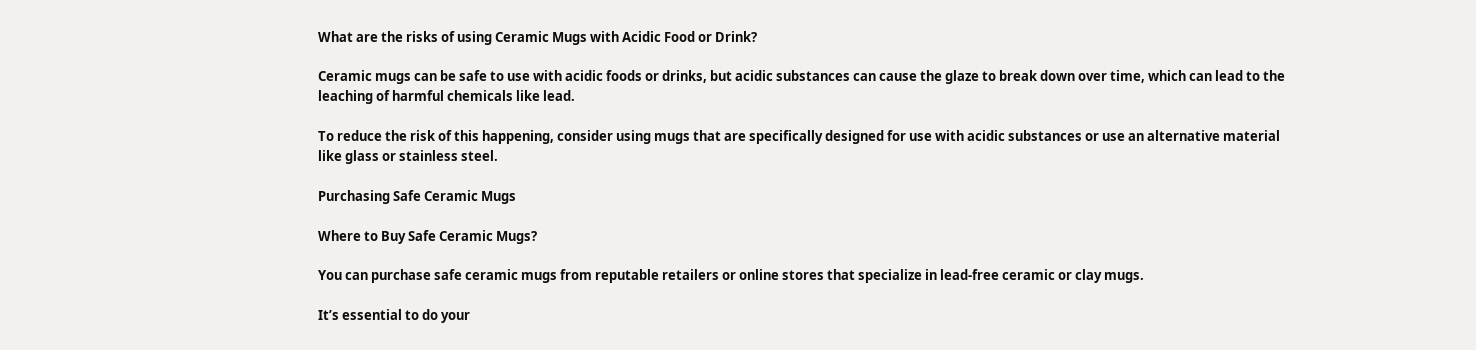What are the risks of using Ceramic Mugs with Acidic Food or Drink?

Ceramic mugs can be safe to use with acidic foods or drinks, but acidic substances can cause the glaze to break down over time, which can lead to the leaching of harmful chemicals like lead.

To reduce the risk of this happening, consider using mugs that are specifically designed for use with acidic substances or use an alternative material like glass or stainless steel.

Purchasing Safe Ceramic Mugs

Where to Buy Safe Ceramic Mugs?

You can purchase safe ceramic mugs from reputable retailers or online stores that specialize in lead-free ceramic or clay mugs.

It’s essential to do your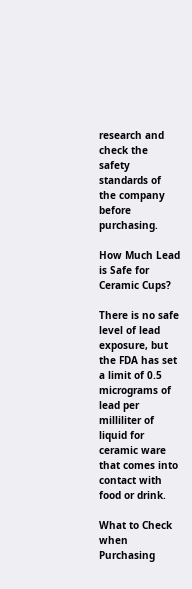research and check the safety standards of the company before purchasing.

How Much Lead is Safe for Ceramic Cups?

There is no safe level of lead exposure, but the FDA has set a limit of 0.5 micrograms of lead per milliliter of liquid for ceramic ware that comes into contact with food or drink.

What to Check when Purchasing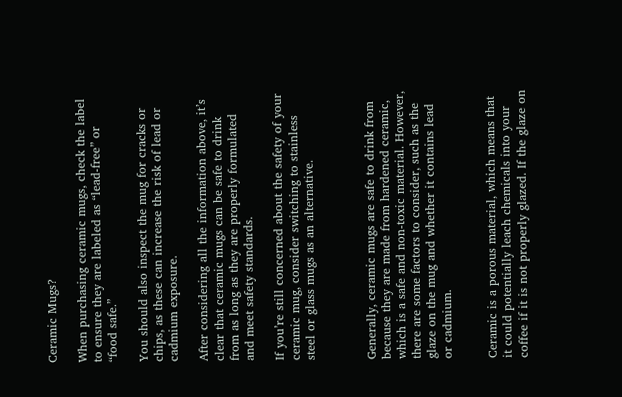Ceramic Mugs?

When purchasing ceramic mugs, check the label to ensure they are labeled as “lead-free” or “food safe.”

You should also inspect the mug for cracks or chips, as these can increase the risk of lead or cadmium exposure.

After considering all the information above, it’s clear that ceramic mugs can be safe to drink from as long as they are properly formulated and meet safety standards.

If you’re still concerned about the safety of your ceramic mug, consider switching to stainless steel or glass mugs as an alternative.



Generally, ceramic mugs are safe to drink from because they are made from hardened ceramic, which is a safe and non-toxic material. However, there are some factors to consider, such as the glaze on the mug and whether it contains lead or cadmium.


Ceramic is a porous material, which means that it could potentially leach chemicals into your coffee if it is not properly glazed. If the glaze on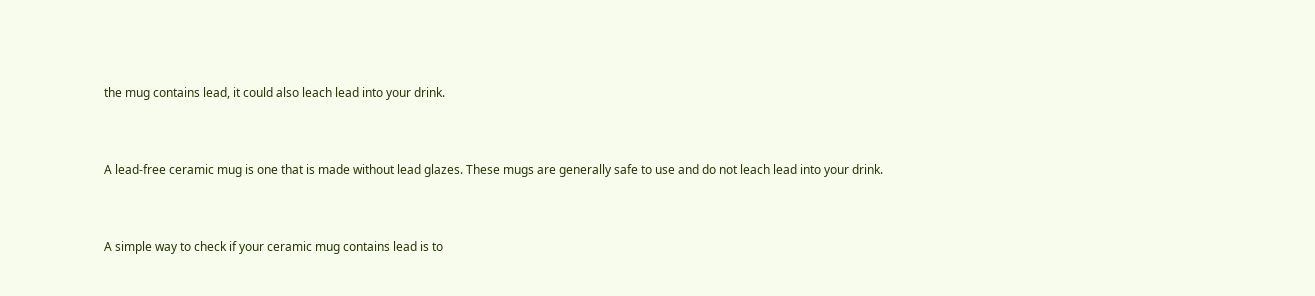the mug contains lead, it could also leach lead into your drink.


A lead-free ceramic mug is one that is made without lead glazes. These mugs are generally safe to use and do not leach lead into your drink.


A simple way to check if your ceramic mug contains lead is to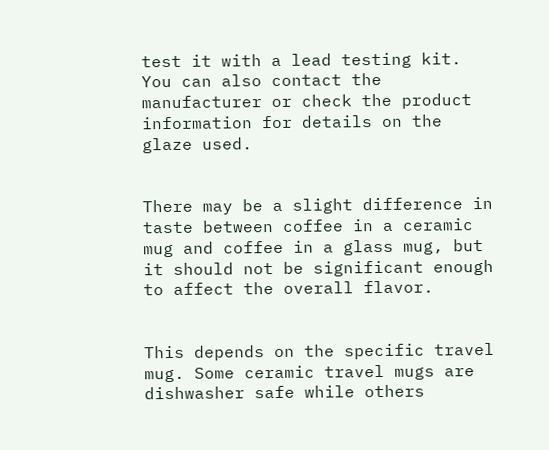test it with a lead testing kit. You can also contact the manufacturer or check the product information for details on the glaze used.


There may be a slight difference in taste between coffee in a ceramic mug and coffee in a glass mug, but it should not be significant enough to affect the overall flavor.


This depends on the specific travel mug. Some ceramic travel mugs are dishwasher safe while others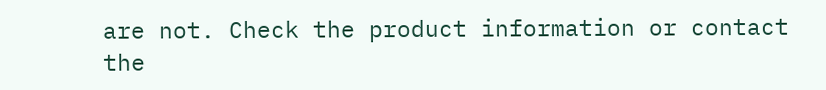are not. Check the product information or contact the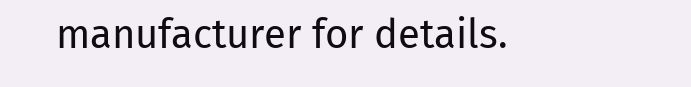manufacturer for details.